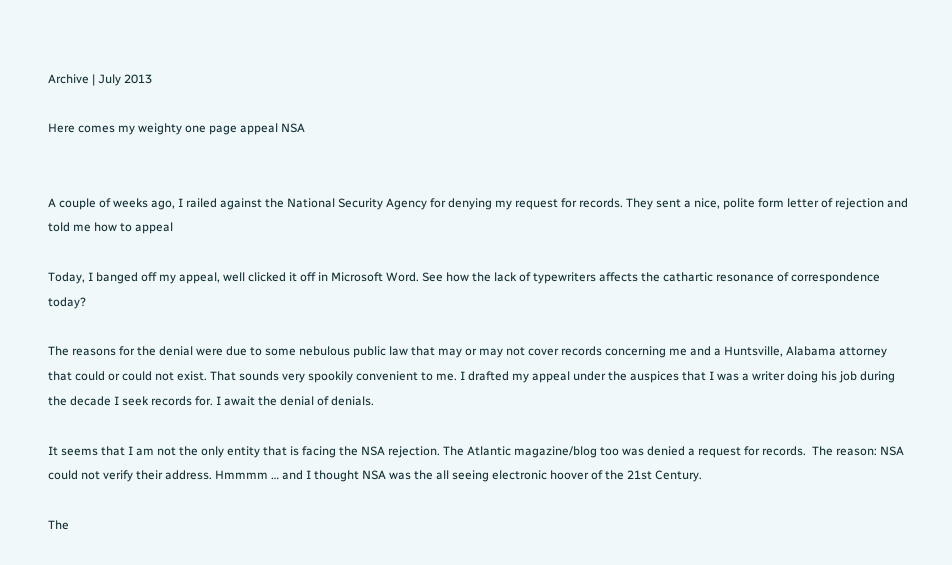Archive | July 2013

Here comes my weighty one page appeal NSA


A couple of weeks ago, I railed against the National Security Agency for denying my request for records. They sent a nice, polite form letter of rejection and told me how to appeal

Today, I banged off my appeal, well clicked it off in Microsoft Word. See how the lack of typewriters affects the cathartic resonance of correspondence today?

The reasons for the denial were due to some nebulous public law that may or may not cover records concerning me and a Huntsville, Alabama attorney that could or could not exist. That sounds very spookily convenient to me. I drafted my appeal under the auspices that I was a writer doing his job during the decade I seek records for. I await the denial of denials.

It seems that I am not the only entity that is facing the NSA rejection. The Atlantic magazine/blog too was denied a request for records.  The reason: NSA could not verify their address. Hmmmm … and I thought NSA was the all seeing electronic hoover of the 21st Century.

The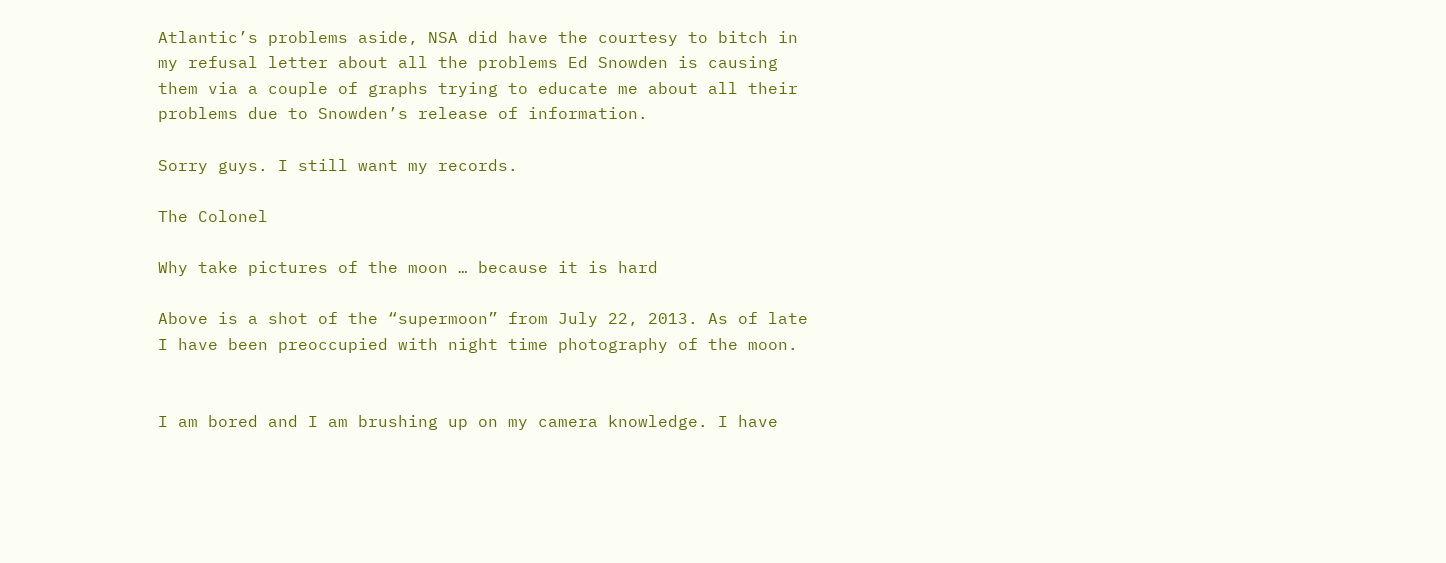Atlantic’s problems aside, NSA did have the courtesy to bitch in my refusal letter about all the problems Ed Snowden is causing them via a couple of graphs trying to educate me about all their problems due to Snowden’s release of information.

Sorry guys. I still want my records.

The Colonel

Why take pictures of the moon … because it is hard

Above is a shot of the “supermoon” from July 22, 2013. As of late I have been preoccupied with night time photography of the moon.


I am bored and I am brushing up on my camera knowledge. I have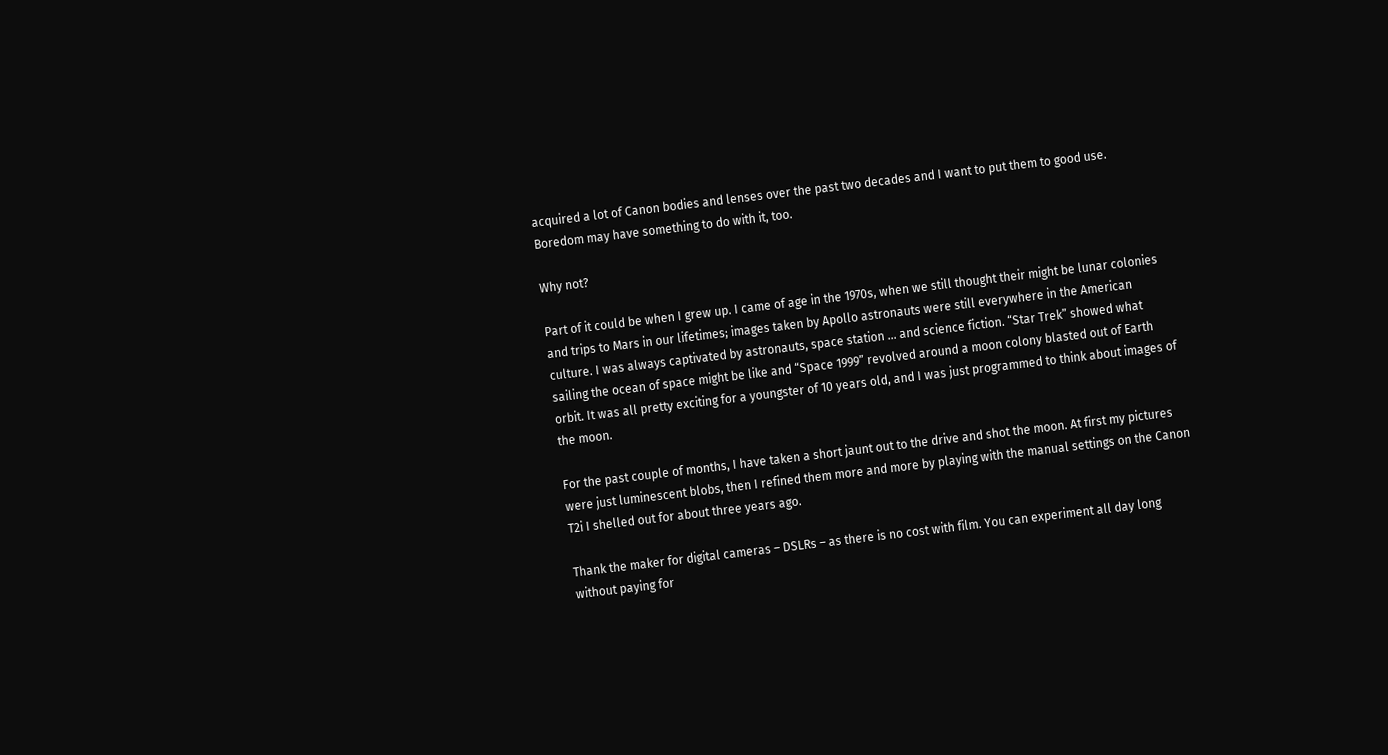acquired a lot of Canon bodies and lenses over the past two decades and I want to put them to good use.  Boredom may have something to do with it, too.

Why not?

Part of it could be when I grew up. I came of age in the 1970s, when we still thought their might be lunar colonies and trips to Mars in our lifetimes; images taken by Apollo astronauts were still everywhere in the American culture. I was always captivated by astronauts, space station … and science fiction. “Star Trek” showed what sailing the ocean of space might be like and “Space 1999” revolved around a moon colony blasted out of Earth orbit. It was all pretty exciting for a youngster of 10 years old, and I was just programmed to think about images of the moon.

For the past couple of months, I have taken a short jaunt out to the drive and shot the moon. At first my pictures were just luminescent blobs, then I refined them more and more by playing with the manual settings on the Canon T2i I shelled out for about three years ago.

Thank the maker for digital cameras – DSLRs – as there is no cost with film. You can experiment all day long without paying for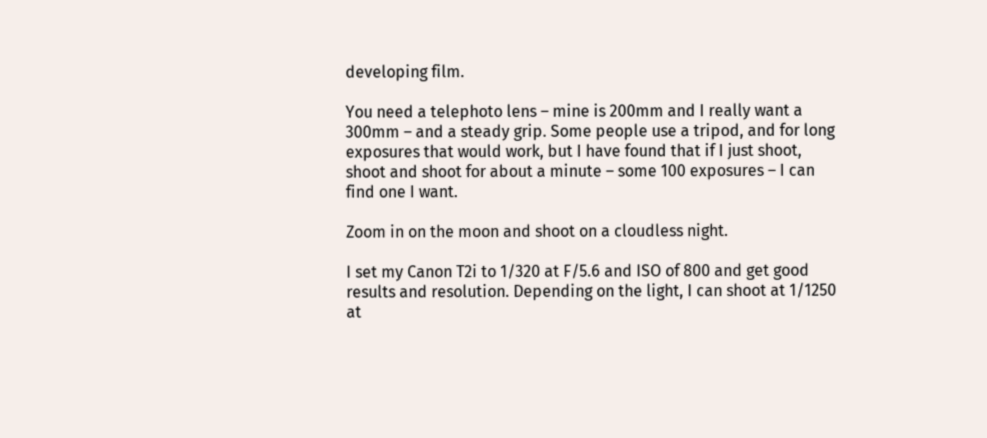developing film.

You need a telephoto lens – mine is 200mm and I really want a 300mm – and a steady grip. Some people use a tripod, and for long exposures that would work, but I have found that if I just shoot, shoot and shoot for about a minute – some 100 exposures – I can find one I want.

Zoom in on the moon and shoot on a cloudless night.

I set my Canon T2i to 1/320 at F/5.6 and ISO of 800 and get good results and resolution. Depending on the light, I can shoot at 1/1250 at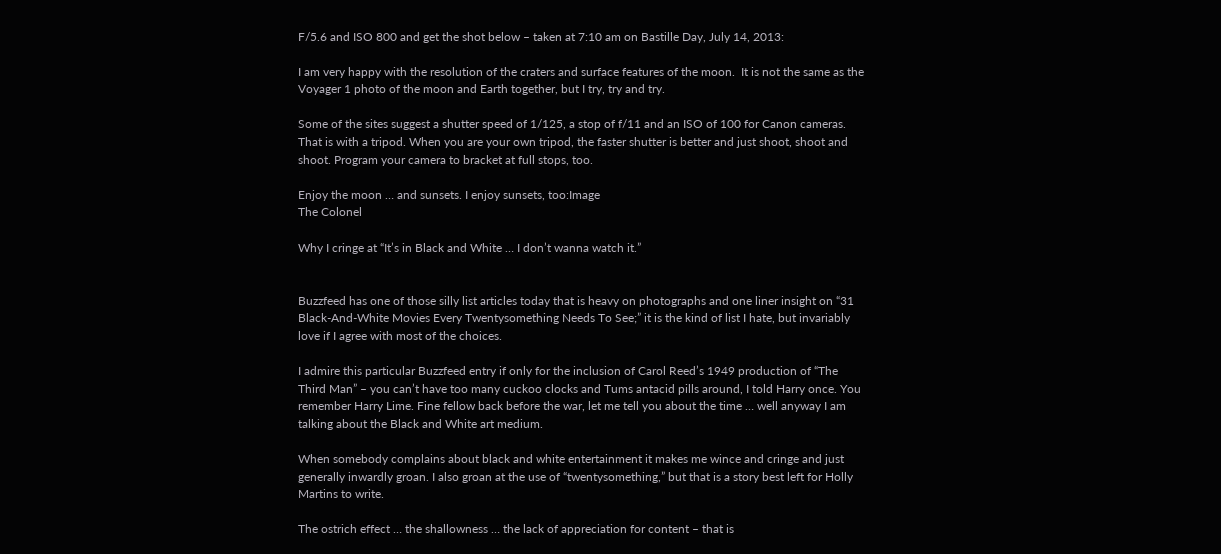F/5.6 and ISO 800 and get the shot below – taken at 7:10 am on Bastille Day, July 14, 2013:

I am very happy with the resolution of the craters and surface features of the moon.  It is not the same as the Voyager 1 photo of the moon and Earth together, but I try, try and try.

Some of the sites suggest a shutter speed of 1/125, a stop of f/11 and an ISO of 100 for Canon cameras. That is with a tripod. When you are your own tripod, the faster shutter is better and just shoot, shoot and shoot. Program your camera to bracket at full stops, too.

Enjoy the moon … and sunsets. I enjoy sunsets, too:Image
The Colonel

Why I cringe at “It’s in Black and White … I don’t wanna watch it.”


Buzzfeed has one of those silly list articles today that is heavy on photographs and one liner insight on “31 Black-And-White Movies Every Twentysomething Needs To See;” it is the kind of list I hate, but invariably love if I agree with most of the choices.

I admire this particular Buzzfeed entry if only for the inclusion of Carol Reed’s 1949 production of “The Third Man” – you can’t have too many cuckoo clocks and Tums antacid pills around, I told Harry once. You remember Harry Lime. Fine fellow back before the war, let me tell you about the time … well anyway I am talking about the Black and White art medium.

When somebody complains about black and white entertainment it makes me wince and cringe and just generally inwardly groan. I also groan at the use of “twentysomething,” but that is a story best left for Holly Martins to write.

The ostrich effect … the shallowness … the lack of appreciation for content – that is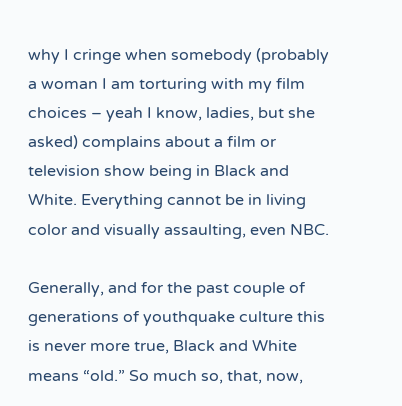why I cringe when somebody (probably a woman I am torturing with my film choices – yeah I know, ladies, but she asked) complains about a film or television show being in Black and White. Everything cannot be in living color and visually assaulting, even NBC.

Generally, and for the past couple of generations of youthquake culture this is never more true, Black and White means “old.” So much so, that, now,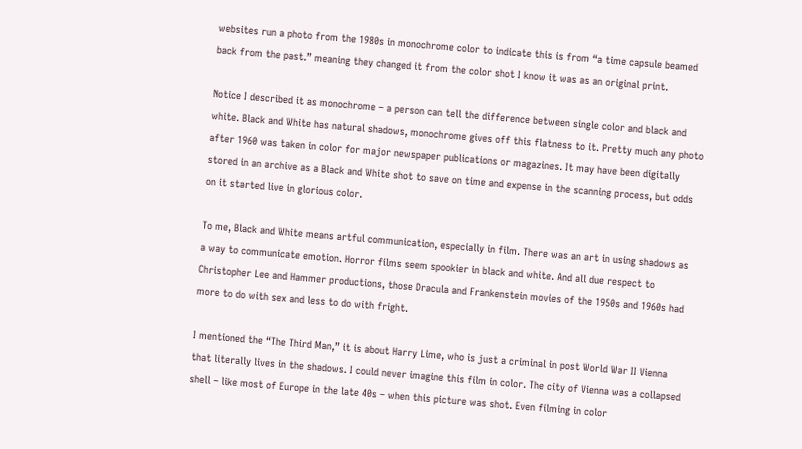websites run a photo from the 1980s in monochrome color to indicate this is from “a time capsule beamed back from the past.” meaning they changed it from the color shot I know it was as an original print.

Notice I described it as monochrome – a person can tell the difference between single color and black and white. Black and White has natural shadows, monochrome gives off this flatness to it. Pretty much any photo after 1960 was taken in color for major newspaper publications or magazines. It may have been digitally stored in an archive as a Black and White shot to save on time and expense in the scanning process, but odds on it started live in glorious color.

To me, Black and White means artful communication, especially in film. There was an art in using shadows as a way to communicate emotion. Horror films seem spookier in black and white. And all due respect to Christopher Lee and Hammer productions, those Dracula and Frankenstein movies of the 1950s and 1960s had more to do with sex and less to do with fright.

I mentioned the “The Third Man,” it is about Harry Lime, who is just a criminal in post World War II Vienna that literally lives in the shadows. I could never imagine this film in color. The city of Vienna was a collapsed shell – like most of Europe in the late 40s – when this picture was shot. Even filming in color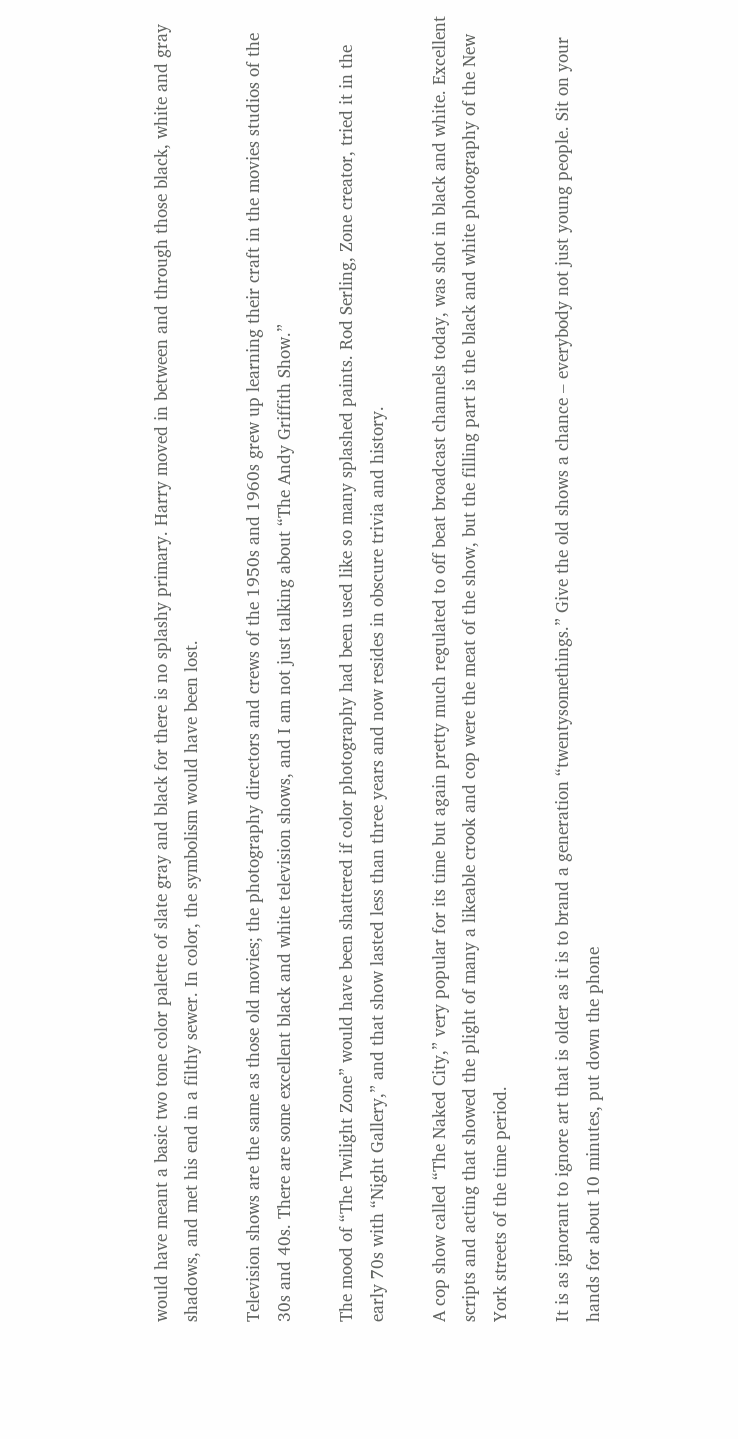would have meant a basic two tone color palette of slate gray and black for there is no splashy primary. Harry moved in between and through those black, white and gray shadows, and met his end in a filthy sewer. In color, the symbolism would have been lost.

Television shows are the same as those old movies; the photography directors and crews of the 1950s and 1960s grew up learning their craft in the movies studios of the 30s and 40s. There are some excellent black and white television shows, and I am not just talking about “The Andy Griffith Show.”

The mood of “The Twilight Zone” would have been shattered if color photography had been used like so many splashed paints. Rod Serling, Zone creator, tried it in the early 70s with “Night Gallery,” and that show lasted less than three years and now resides in obscure trivia and history.

A cop show called “The Naked City,” very popular for its time but again pretty much regulated to off beat broadcast channels today, was shot in black and white. Excellent scripts and acting that showed the plight of many a likeable crook and cop were the meat of the show, but the filling part is the black and white photography of the New York streets of the time period.

It is as ignorant to ignore art that is older as it is to brand a generation “twentysomethings.” Give the old shows a chance – everybody not just young people. Sit on your hands for about 10 minutes, put down the phone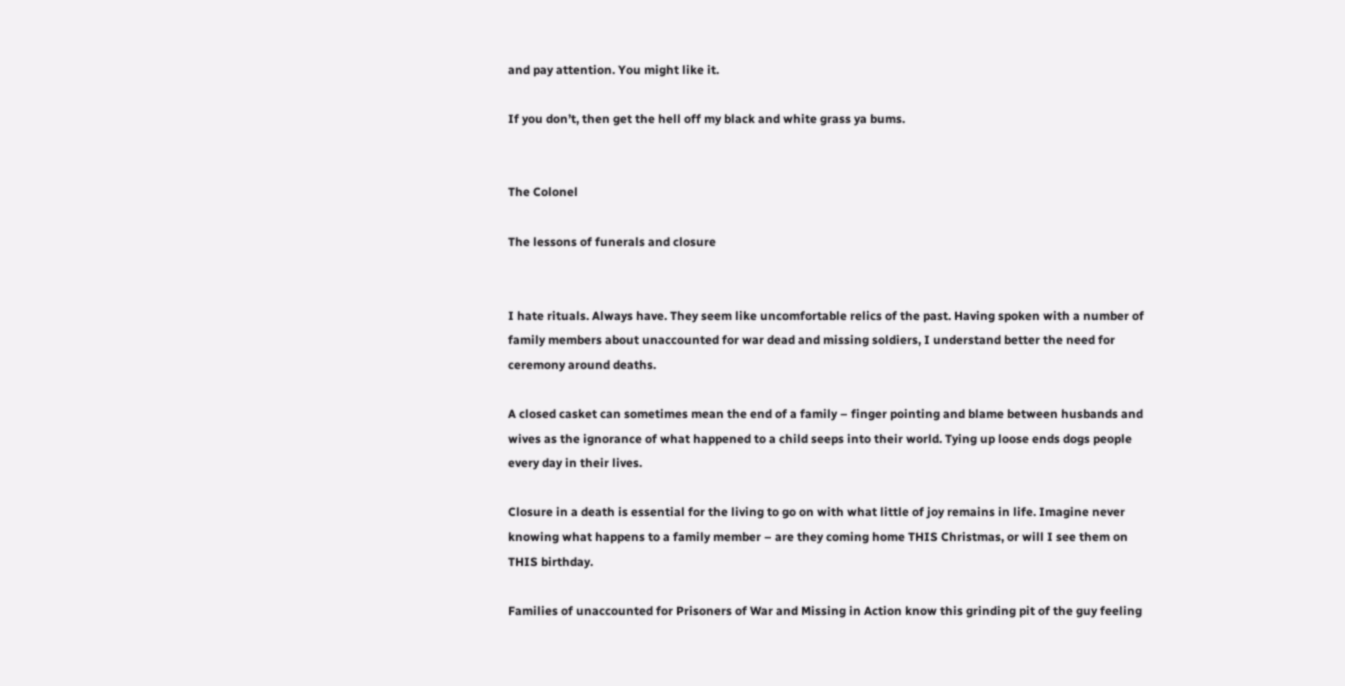and pay attention. You might like it.

If you don’t, then get the hell off my black and white grass ya bums.


The Colonel

The lessons of funerals and closure


I hate rituals. Always have. They seem like uncomfortable relics of the past. Having spoken with a number of family members about unaccounted for war dead and missing soldiers, I understand better the need for ceremony around deaths.

A closed casket can sometimes mean the end of a family – finger pointing and blame between husbands and wives as the ignorance of what happened to a child seeps into their world. Tying up loose ends dogs people every day in their lives.

Closure in a death is essential for the living to go on with what little of joy remains in life. Imagine never knowing what happens to a family member – are they coming home THIS Christmas, or will I see them on THIS birthday.

Families of unaccounted for Prisoners of War and Missing in Action know this grinding pit of the guy feeling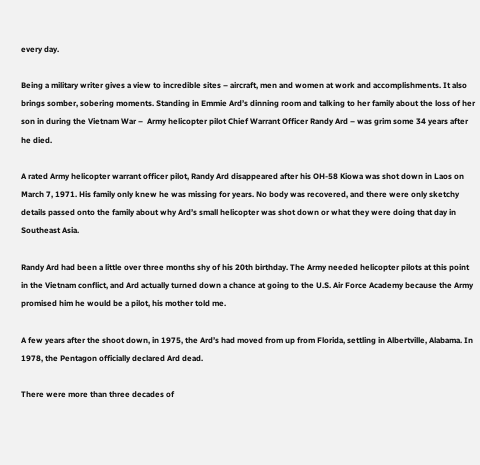every day.

Being a military writer gives a view to incredible sites – aircraft, men and women at work and accomplishments. It also brings somber, sobering moments. Standing in Emmie Ard’s dinning room and talking to her family about the loss of her son in during the Vietnam War –  Army helicopter pilot Chief Warrant Officer Randy Ard – was grim some 34 years after he died.

A rated Army helicopter warrant officer pilot, Randy Ard disappeared after his OH-58 Kiowa was shot down in Laos on March 7, 1971. His family only knew he was missing for years. No body was recovered, and there were only sketchy details passed onto the family about why Ard’s small helicopter was shot down or what they were doing that day in Southeast Asia.

Randy Ard had been a little over three months shy of his 20th birthday. The Army needed helicopter pilots at this point in the Vietnam conflict, and Ard actually turned down a chance at going to the U.S. Air Force Academy because the Army promised him he would be a pilot, his mother told me.

A few years after the shoot down, in 1975, the Ard’s had moved from up from Florida, settling in Albertville, Alabama. In 1978, the Pentagon officially declared Ard dead.

There were more than three decades of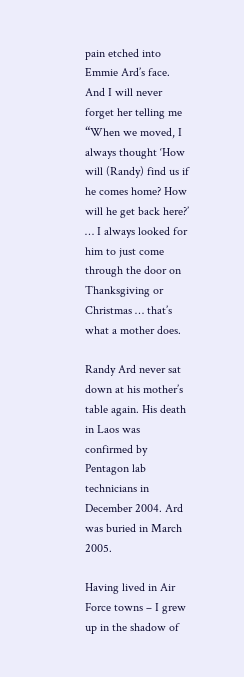pain etched into Emmie Ard’s face. And I will never forget her telling me “When we moved, I always thought ‘How will (Randy) find us if he comes home? How will he get back here?’ … I always looked for him to just come through the door on Thanksgiving or Christmas … that’s what a mother does.

Randy Ard never sat down at his mother’s table again. His death in Laos was confirmed by Pentagon lab technicians in December 2004. Ard was buried in March 2005.

Having lived in Air Force towns – I grew up in the shadow of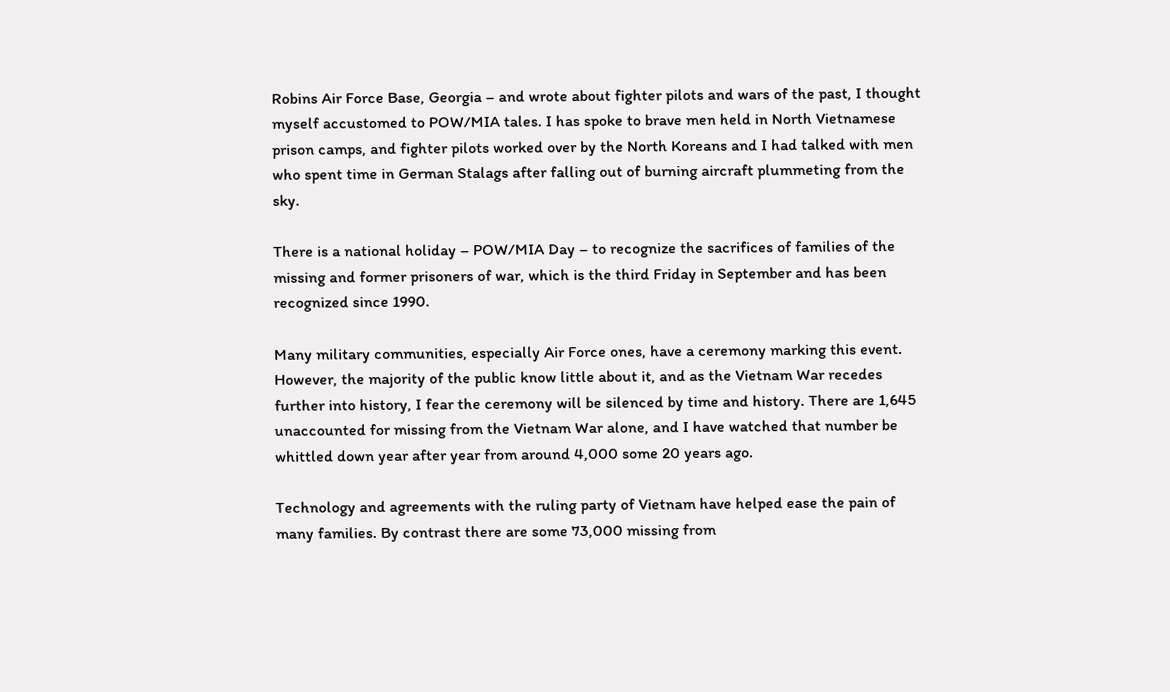Robins Air Force Base, Georgia – and wrote about fighter pilots and wars of the past, I thought myself accustomed to POW/MIA tales. I has spoke to brave men held in North Vietnamese prison camps, and fighter pilots worked over by the North Koreans and I had talked with men who spent time in German Stalags after falling out of burning aircraft plummeting from the sky.

There is a national holiday – POW/MIA Day – to recognize the sacrifices of families of the missing and former prisoners of war, which is the third Friday in September and has been recognized since 1990.

Many military communities, especially Air Force ones, have a ceremony marking this event. However, the majority of the public know little about it, and as the Vietnam War recedes further into history, I fear the ceremony will be silenced by time and history. There are 1,645 unaccounted for missing from the Vietnam War alone, and I have watched that number be whittled down year after year from around 4,000 some 20 years ago.

Technology and agreements with the ruling party of Vietnam have helped ease the pain of many families. By contrast there are some 73,000 missing from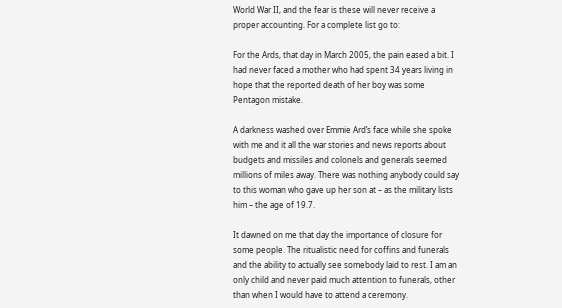World War II, and the fear is these will never receive a proper accounting. For a complete list go to:

For the Ards, that day in March 2005, the pain eased a bit. I had never faced a mother who had spent 34 years living in hope that the reported death of her boy was some Pentagon mistake.

A darkness washed over Emmie Ard’s face while she spoke with me and it all the war stories and news reports about budgets and missiles and colonels and generals seemed millions of miles away. There was nothing anybody could say to this woman who gave up her son at – as the military lists him – the age of 19.7.

It dawned on me that day the importance of closure for some people. The ritualistic need for coffins and funerals and the ability to actually see somebody laid to rest. I am an only child and never paid much attention to funerals, other than when I would have to attend a ceremony.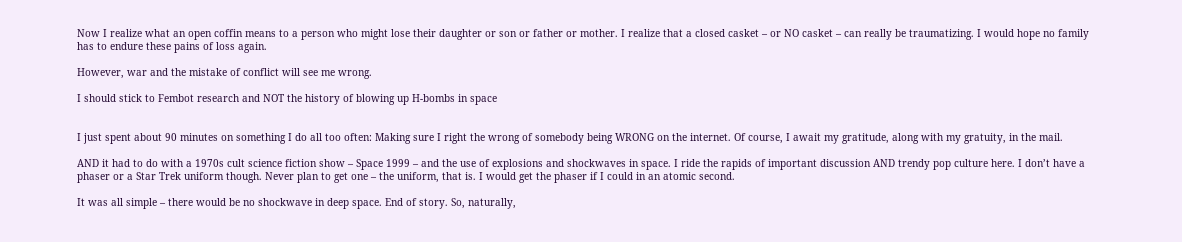Now I realize what an open coffin means to a person who might lose their daughter or son or father or mother. I realize that a closed casket – or NO casket – can really be traumatizing. I would hope no family has to endure these pains of loss again.

However, war and the mistake of conflict will see me wrong.

I should stick to Fembot research and NOT the history of blowing up H-bombs in space


I just spent about 90 minutes on something I do all too often: Making sure I right the wrong of somebody being WRONG on the internet. Of course, I await my gratitude, along with my gratuity, in the mail.

AND it had to do with a 1970s cult science fiction show – Space 1999 – and the use of explosions and shockwaves in space. I ride the rapids of important discussion AND trendy pop culture here. I don’t have a phaser or a Star Trek uniform though. Never plan to get one – the uniform, that is. I would get the phaser if I could in an atomic second.

It was all simple – there would be no shockwave in deep space. End of story. So, naturally,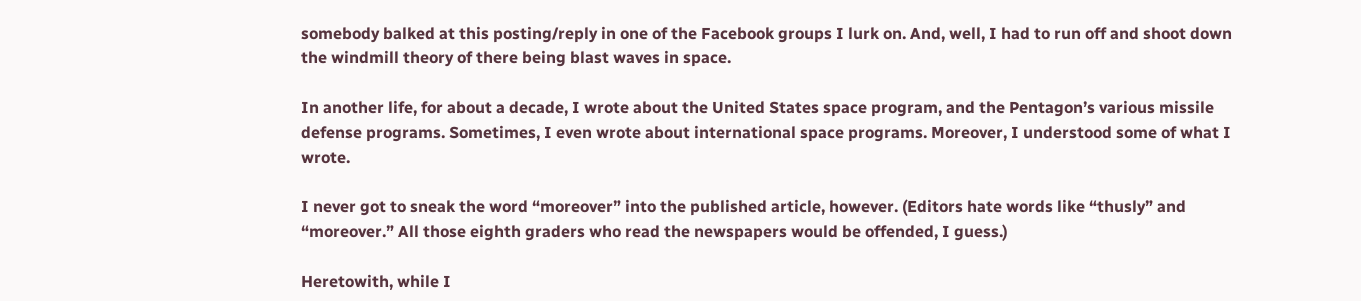somebody balked at this posting/reply in one of the Facebook groups I lurk on. And, well, I had to run off and shoot down the windmill theory of there being blast waves in space.

In another life, for about a decade, I wrote about the United States space program, and the Pentagon’s various missile defense programs. Sometimes, I even wrote about international space programs. Moreover, I understood some of what I wrote.

I never got to sneak the word “moreover” into the published article, however. (Editors hate words like “thusly” and “moreover.” All those eighth graders who read the newspapers would be offended, I guess.)

Heretowith, while I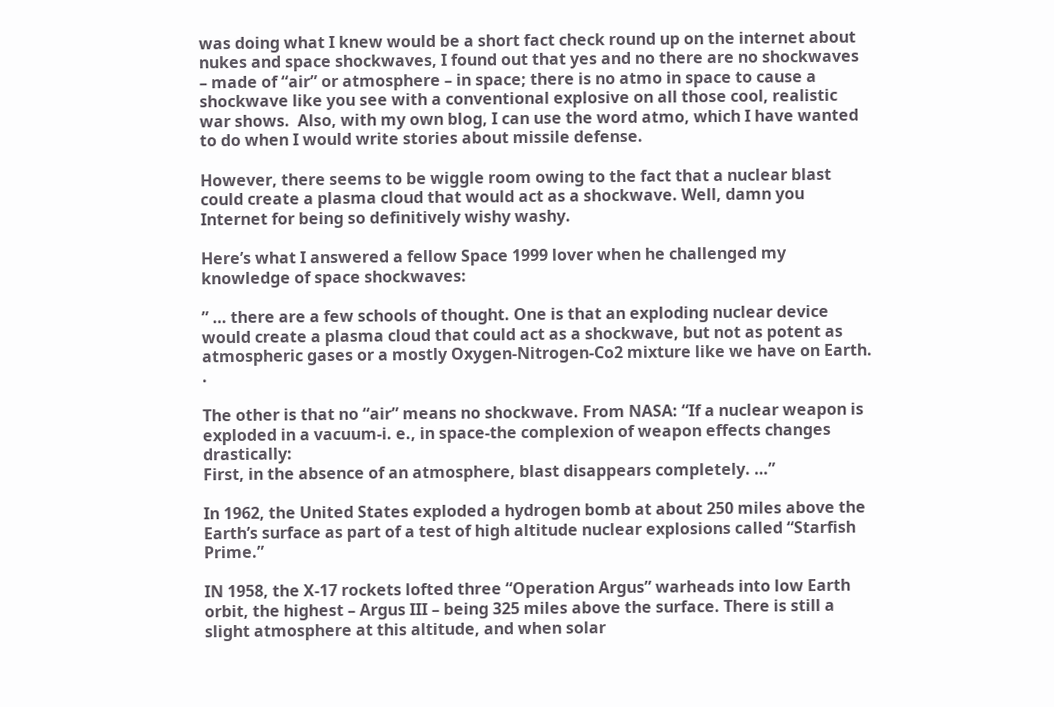was doing what I knew would be a short fact check round up on the internet about nukes and space shockwaves, I found out that yes and no there are no shockwaves – made of “air” or atmosphere – in space; there is no atmo in space to cause a shockwave like you see with a conventional explosive on all those cool, realistic war shows.  Also, with my own blog, I can use the word atmo, which I have wanted to do when I would write stories about missile defense.

However, there seems to be wiggle room owing to the fact that a nuclear blast could create a plasma cloud that would act as a shockwave. Well, damn you Internet for being so definitively wishy washy.

Here’s what I answered a fellow Space 1999 lover when he challenged my knowledge of space shockwaves:

” … there are a few schools of thought. One is that an exploding nuclear device would create a plasma cloud that could act as a shockwave, but not as potent as atmospheric gases or a mostly Oxygen-Nitrogen-Co2 mixture like we have on Earth. .

The other is that no “air” means no shockwave. From NASA: “If a nuclear weapon is exploded in a vacuum-i. e., in space-the complexion of weapon effects changes drastically:
First, in the absence of an atmosphere, blast disappears completely. …”

In 1962, the United States exploded a hydrogen bomb at about 250 miles above the Earth’s surface as part of a test of high altitude nuclear explosions called “Starfish Prime.”

IN 1958, the X-17 rockets lofted three “Operation Argus” warheads into low Earth orbit, the highest – Argus III – being 325 miles above the surface. There is still a slight atmosphere at this altitude, and when solar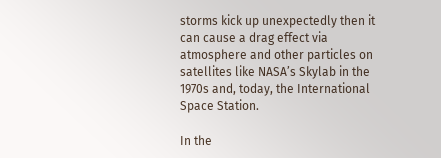storms kick up unexpectedly then it can cause a drag effect via atmosphere and other particles on satellites like NASA’s Skylab in the 1970s and, today, the International Space Station.

In the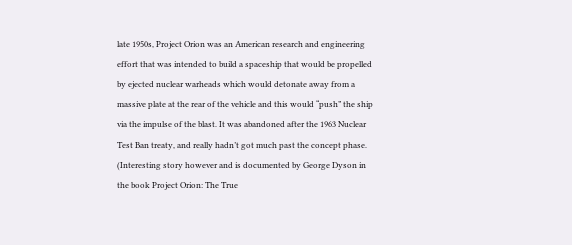late 1950s, Project Orion was an American research and engineering effort that was intended to build a spaceship that would be propelled by ejected nuclear warheads which would detonate away from a massive plate at the rear of the vehicle and this would “push” the ship via the impulse of the blast. It was abandoned after the 1963 Nuclear Test Ban treaty, and really hadn’t got much past the concept phase. (Interesting story however and is documented by George Dyson in the book Project Orion: The True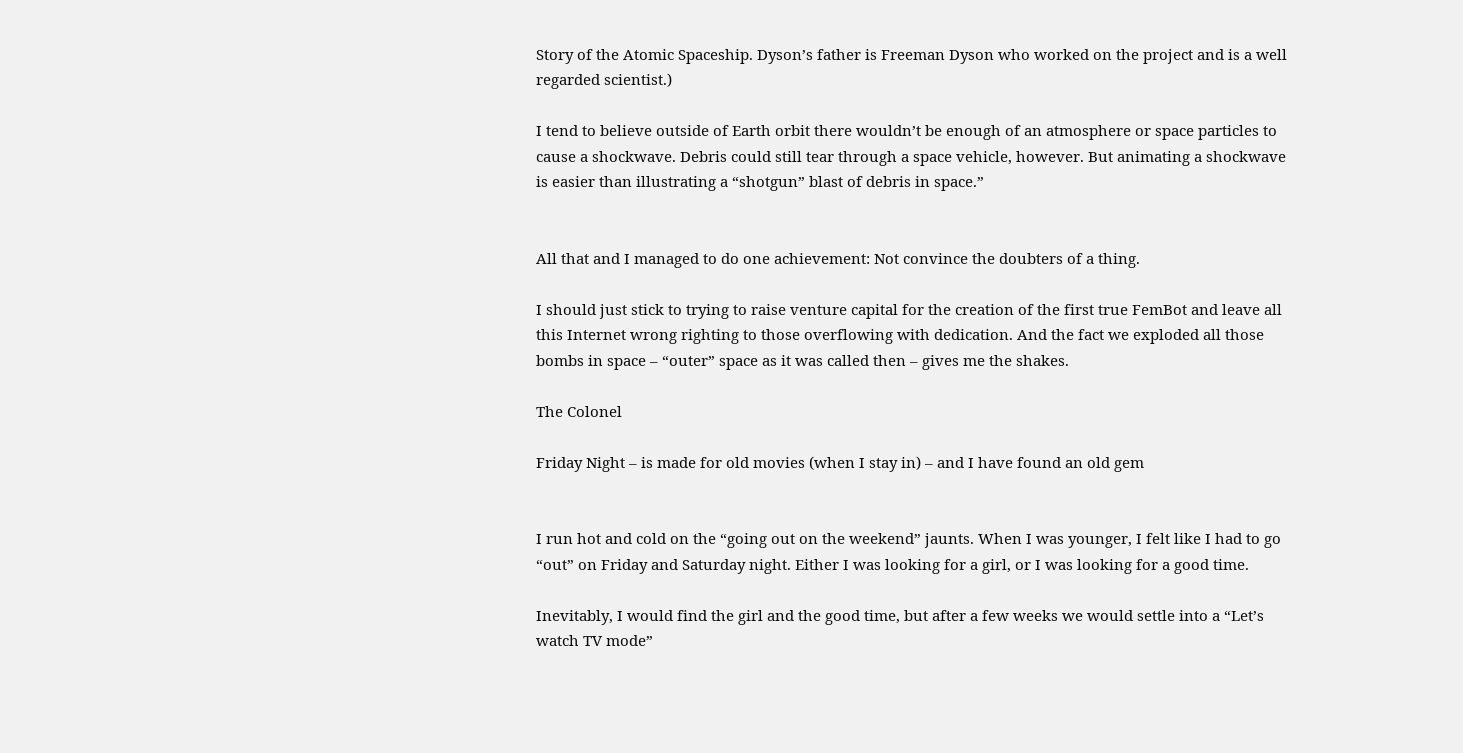Story of the Atomic Spaceship. Dyson’s father is Freeman Dyson who worked on the project and is a well regarded scientist.)

I tend to believe outside of Earth orbit there wouldn’t be enough of an atmosphere or space particles to cause a shockwave. Debris could still tear through a space vehicle, however. But animating a shockwave is easier than illustrating a “shotgun” blast of debris in space.”


All that and I managed to do one achievement: Not convince the doubters of a thing.

I should just stick to trying to raise venture capital for the creation of the first true FemBot and leave all this Internet wrong righting to those overflowing with dedication. And the fact we exploded all those bombs in space – “outer” space as it was called then – gives me the shakes.

The Colonel

Friday Night – is made for old movies (when I stay in) – and I have found an old gem


I run hot and cold on the “going out on the weekend” jaunts. When I was younger, I felt like I had to go “out” on Friday and Saturday night. Either I was looking for a girl, or I was looking for a good time.

Inevitably, I would find the girl and the good time, but after a few weeks we would settle into a “Let’s watch TV mode”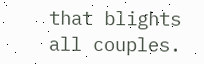that blights all couples.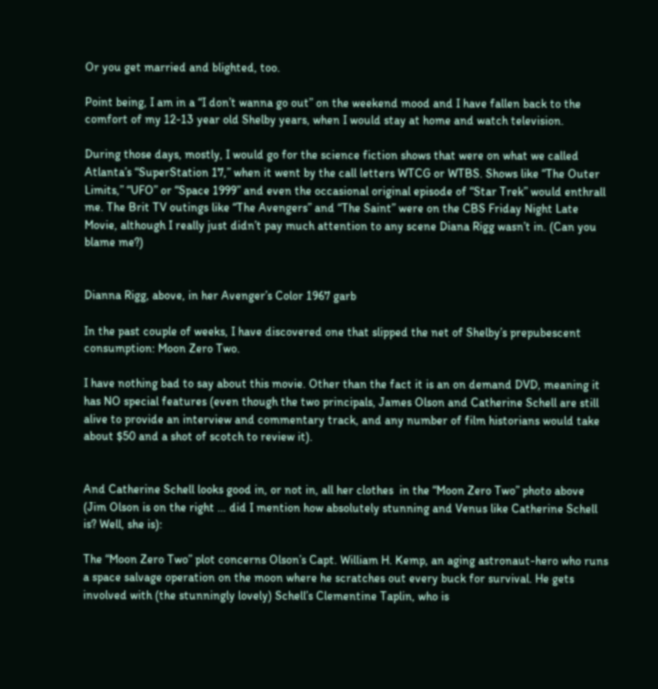Or you get married and blighted, too.

Point being, I am in a “I don’t wanna go out” on the weekend mood and I have fallen back to the comfort of my 12-13 year old Shelby years, when I would stay at home and watch television.

During those days, mostly, I would go for the science fiction shows that were on what we called  Atlanta’s “SuperStation 17,” when it went by the call letters WTCG or WTBS. Shows like “The Outer Limits,” “UFO” or “Space 1999” and even the occasional original episode of “Star Trek” would enthrall me. The Brit TV outings like “The Avengers” and “The Saint” were on the CBS Friday Night Late Movie, although I really just didn’t pay much attention to any scene Diana Rigg wasn’t in. (Can you blame me?)


Dianna Rigg, above, in her Avenger’s Color 1967 garb

In the past couple of weeks, I have discovered one that slipped the net of Shelby’s prepubescent consumption: Moon Zero Two.

I have nothing bad to say about this movie. Other than the fact it is an on demand DVD, meaning it has NO special features (even though the two principals, James Olson and Catherine Schell are still alive to provide an interview and commentary track, and any number of film historians would take about $50 and a shot of scotch to review it).


And Catherine Schell looks good in, or not in, all her clothes  in the “Moon Zero Two” photo above (Jim Olson is on the right … did I mention how absolutely stunning and Venus like Catherine Schell is? Well, she is):

The “Moon Zero Two” plot concerns Olson’s Capt. William H. Kemp, an aging astronaut-hero who runs a space salvage operation on the moon where he scratches out every buck for survival. He gets involved with (the stunningly lovely) Schell’s Clementine Taplin, who is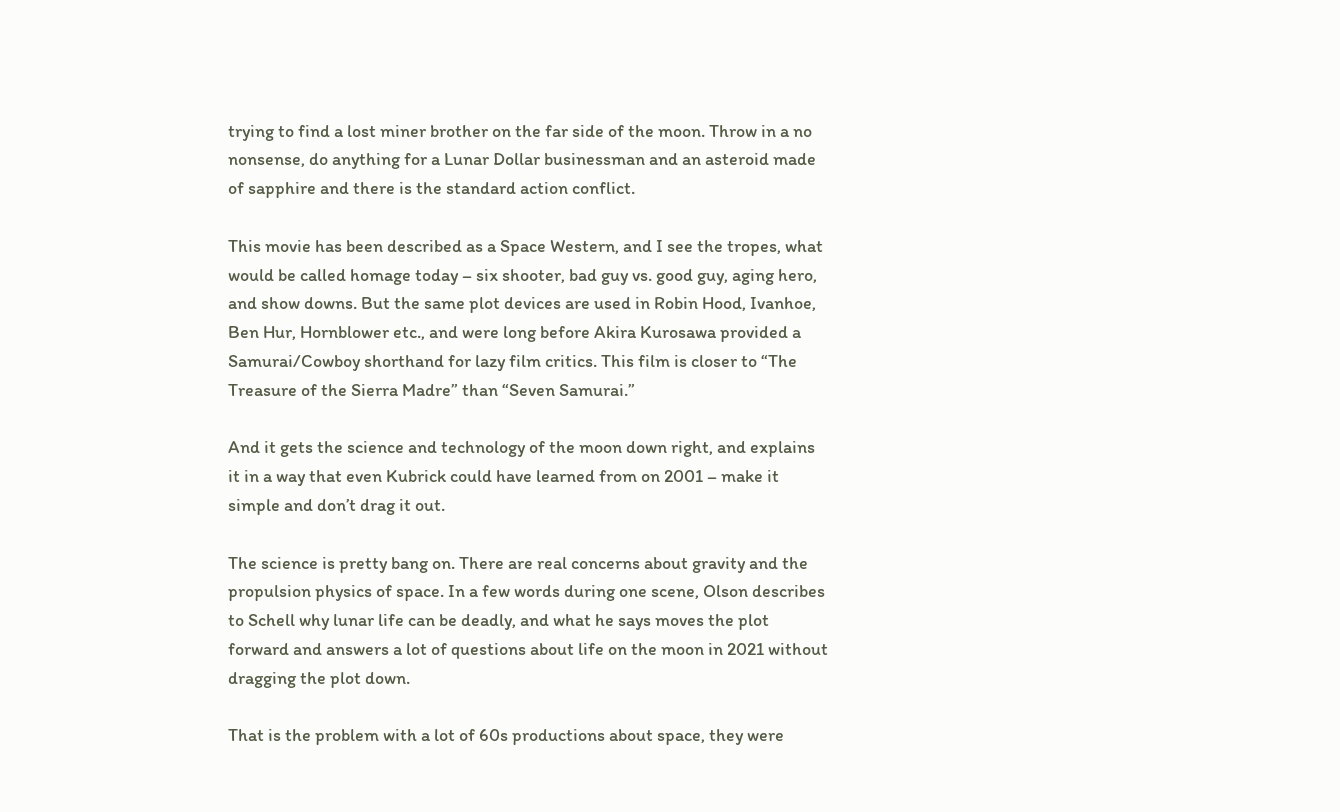trying to find a lost miner brother on the far side of the moon. Throw in a no nonsense, do anything for a Lunar Dollar businessman and an asteroid made of sapphire and there is the standard action conflict.

This movie has been described as a Space Western, and I see the tropes, what would be called homage today – six shooter, bad guy vs. good guy, aging hero, and show downs. But the same plot devices are used in Robin Hood, Ivanhoe, Ben Hur, Hornblower etc., and were long before Akira Kurosawa provided a Samurai/Cowboy shorthand for lazy film critics. This film is closer to “The Treasure of the Sierra Madre” than “Seven Samurai.”

And it gets the science and technology of the moon down right, and explains it in a way that even Kubrick could have learned from on 2001 – make it simple and don’t drag it out.

The science is pretty bang on. There are real concerns about gravity and the propulsion physics of space. In a few words during one scene, Olson describes to Schell why lunar life can be deadly, and what he says moves the plot forward and answers a lot of questions about life on the moon in 2021 without dragging the plot down.

That is the problem with a lot of 60s productions about space, they were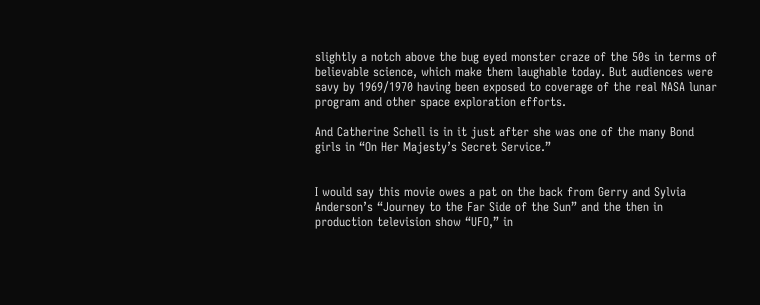slightly a notch above the bug eyed monster craze of the 50s in terms of believable science, which make them laughable today. But audiences were savy by 1969/1970 having been exposed to coverage of the real NASA lunar program and other space exploration efforts.

And Catherine Schell is in it just after she was one of the many Bond girls in “On Her Majesty’s Secret Service.”


I would say this movie owes a pat on the back from Gerry and Sylvia Anderson’s “Journey to the Far Side of the Sun” and the then in production television show “UFO,” in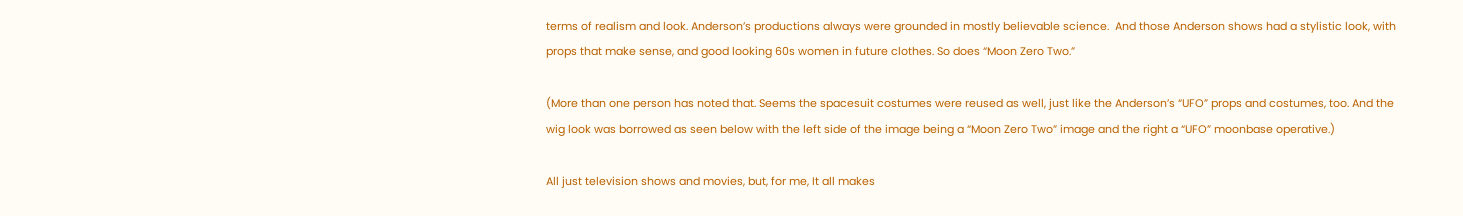terms of realism and look. Anderson’s productions always were grounded in mostly believable science.  And those Anderson shows had a stylistic look, with props that make sense, and good looking 60s women in future clothes. So does “Moon Zero Two.”

(More than one person has noted that. Seems the spacesuit costumes were reused as well, just like the Anderson’s “UFO” props and costumes, too. And the wig look was borrowed as seen below with the left side of the image being a “Moon Zero Two” image and the right a “UFO” moonbase operative.)

All just television shows and movies, but, for me, It all makes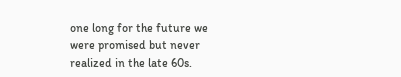one long for the future we were promised but never realized in the late 60s.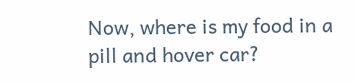Now, where is my food in a pill and hover car?